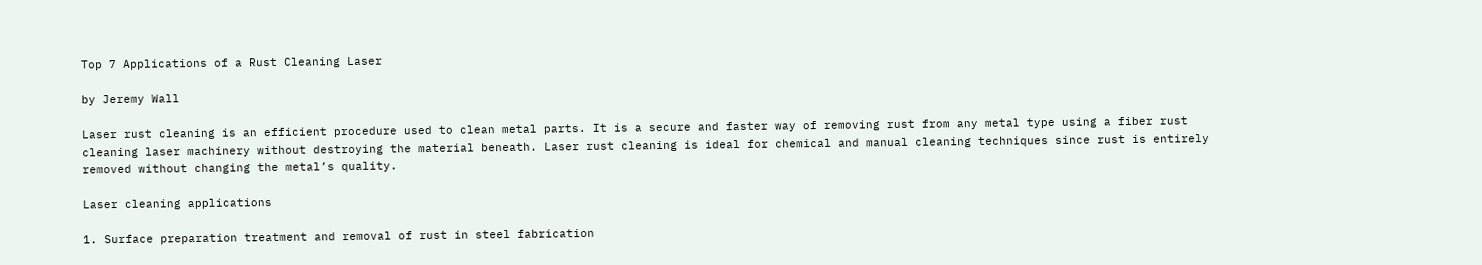Top 7 Applications of a Rust Cleaning Laser

by Jeremy Wall

Laser rust cleaning is an efficient procedure used to clean metal parts. It is a secure and faster way of removing rust from any metal type using a fiber rust cleaning laser machinery without destroying the material beneath. Laser rust cleaning is ideal for chemical and manual cleaning techniques since rust is entirely removed without changing the metal’s quality.

Laser cleaning applications

1. Surface preparation treatment and removal of rust in steel fabrication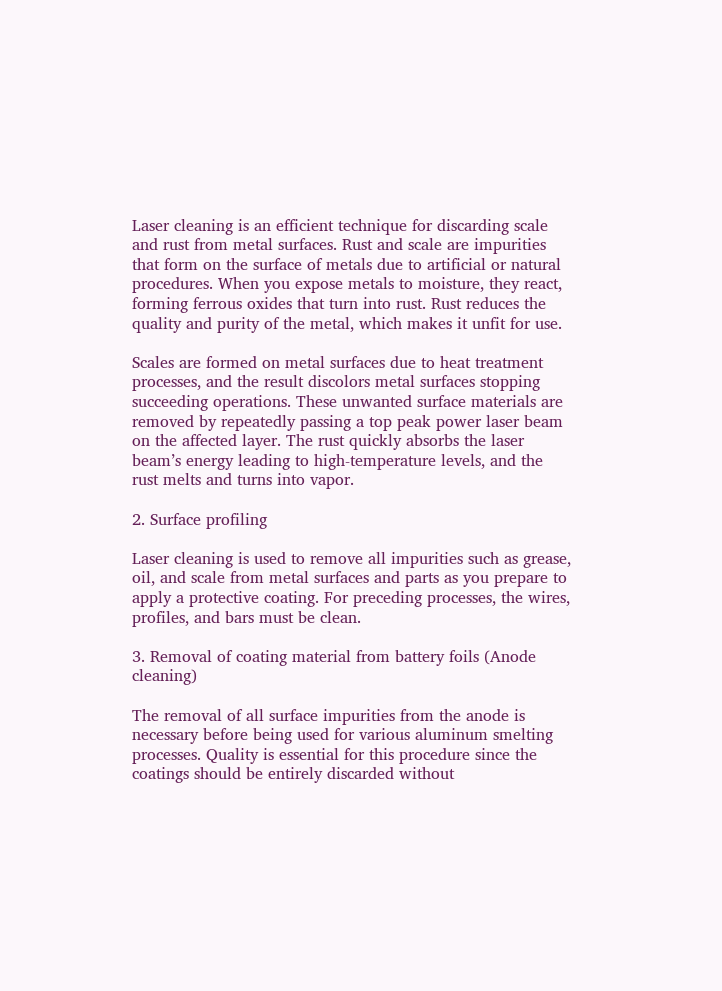Laser cleaning is an efficient technique for discarding scale and rust from metal surfaces. Rust and scale are impurities that form on the surface of metals due to artificial or natural procedures. When you expose metals to moisture, they react, forming ferrous oxides that turn into rust. Rust reduces the quality and purity of the metal, which makes it unfit for use.

Scales are formed on metal surfaces due to heat treatment processes, and the result discolors metal surfaces stopping succeeding operations. These unwanted surface materials are removed by repeatedly passing a top peak power laser beam on the affected layer. The rust quickly absorbs the laser beam’s energy leading to high-temperature levels, and the rust melts and turns into vapor.

2. Surface profiling

Laser cleaning is used to remove all impurities such as grease, oil, and scale from metal surfaces and parts as you prepare to apply a protective coating. For preceding processes, the wires, profiles, and bars must be clean.

3. Removal of coating material from battery foils (Anode cleaning)

The removal of all surface impurities from the anode is necessary before being used for various aluminum smelting processes. Quality is essential for this procedure since the coatings should be entirely discarded without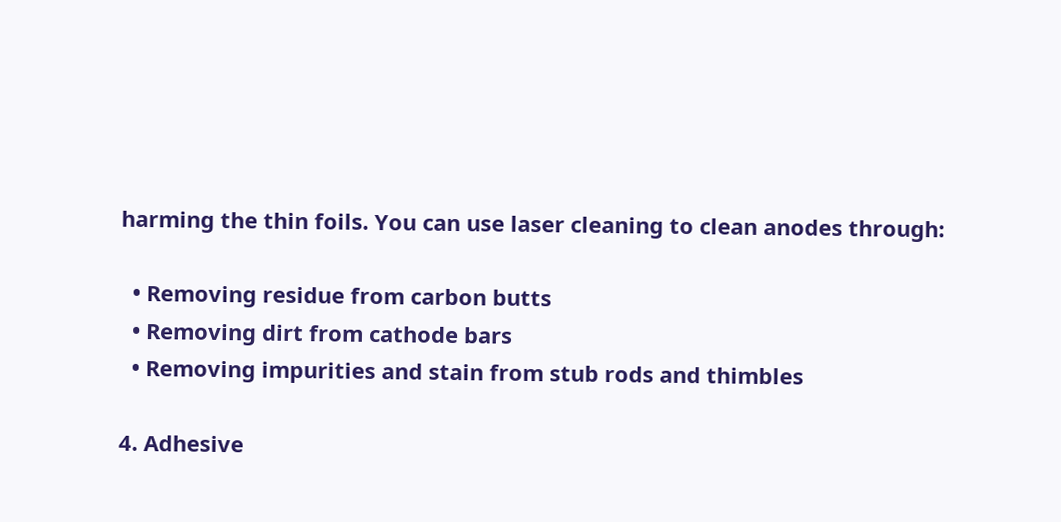harming the thin foils. You can use laser cleaning to clean anodes through:

  • Removing residue from carbon butts
  • Removing dirt from cathode bars
  • Removing impurities and stain from stub rods and thimbles

4. Adhesive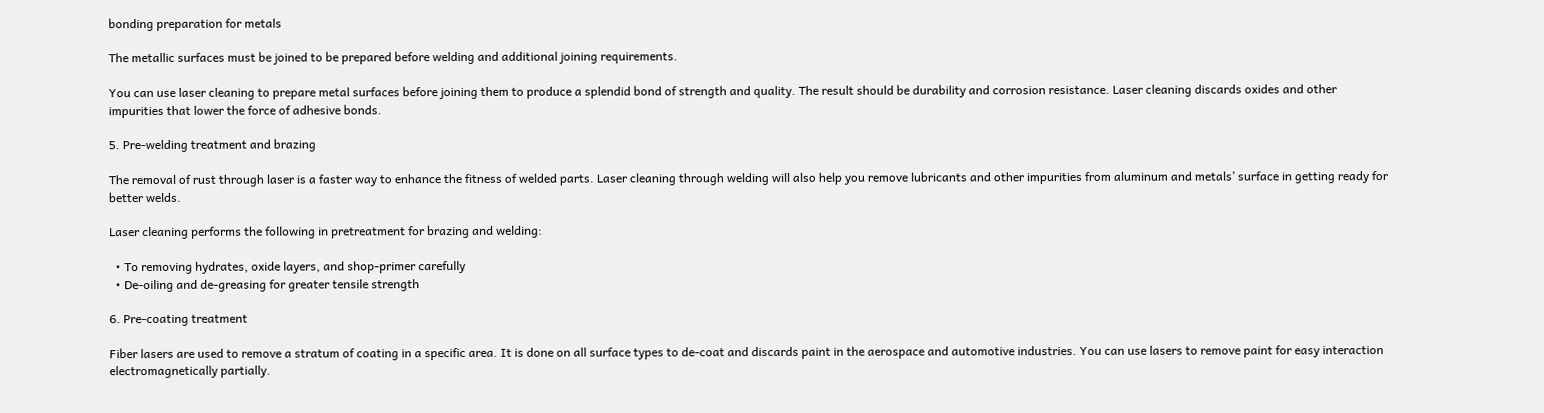bonding preparation for metals

The metallic surfaces must be joined to be prepared before welding and additional joining requirements.

You can use laser cleaning to prepare metal surfaces before joining them to produce a splendid bond of strength and quality. The result should be durability and corrosion resistance. Laser cleaning discards oxides and other impurities that lower the force of adhesive bonds.

5. Pre-welding treatment and brazing

The removal of rust through laser is a faster way to enhance the fitness of welded parts. Laser cleaning through welding will also help you remove lubricants and other impurities from aluminum and metals’ surface in getting ready for better welds.

Laser cleaning performs the following in pretreatment for brazing and welding:

  • To removing hydrates, oxide layers, and shop-primer carefully
  • De-oiling and de-greasing for greater tensile strength

6. Pre-coating treatment

Fiber lasers are used to remove a stratum of coating in a specific area. It is done on all surface types to de-coat and discards paint in the aerospace and automotive industries. You can use lasers to remove paint for easy interaction electromagnetically partially.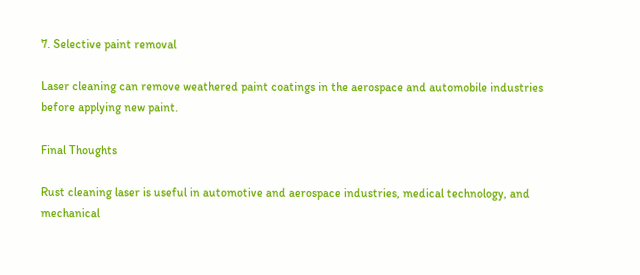7. Selective paint removal

Laser cleaning can remove weathered paint coatings in the aerospace and automobile industries before applying new paint.

Final Thoughts

Rust cleaning laser is useful in automotive and aerospace industries, medical technology, and mechanical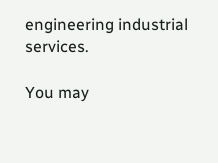engineering industrial services.

You may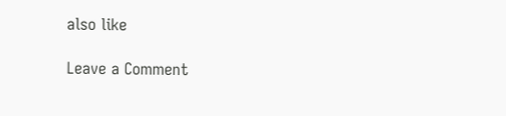also like

Leave a Comment